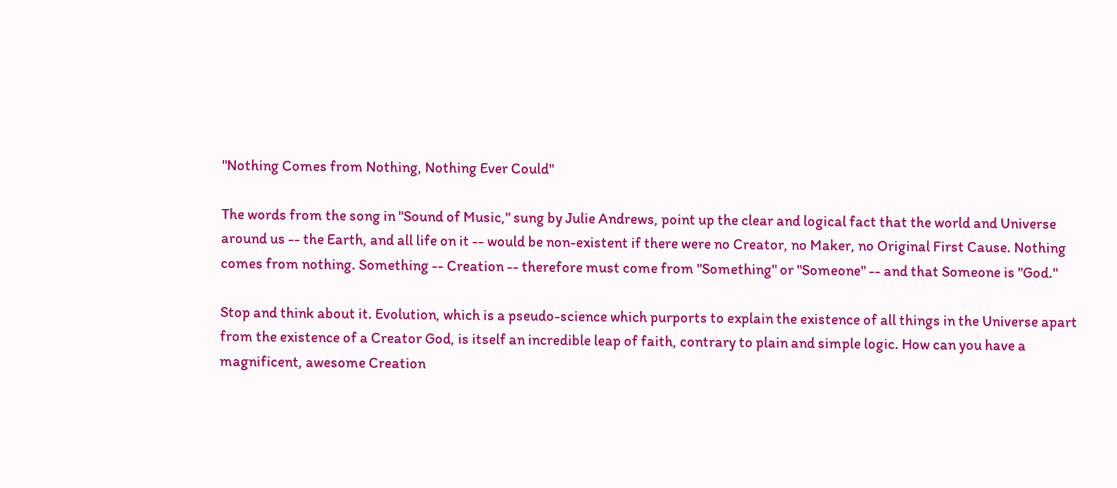"Nothing Comes from Nothing, Nothing Ever Could"

The words from the song in "Sound of Music," sung by Julie Andrews, point up the clear and logical fact that the world and Universe around us -- the Earth, and all life on it -- would be non-existent if there were no Creator, no Maker, no Original First Cause. Nothing comes from nothing. Something -- Creation -- therefore must come from "Something" or "Someone" -- and that Someone is "God."

Stop and think about it. Evolution, which is a pseudo-science which purports to explain the existence of all things in the Universe apart from the existence of a Creator God, is itself an incredible leap of faith, contrary to plain and simple logic. How can you have a magnificent, awesome Creation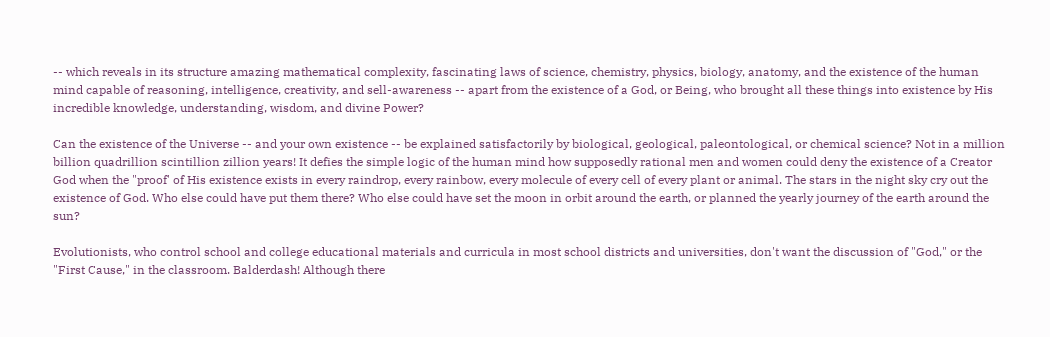-- which reveals in its structure amazing mathematical complexity, fascinating laws of science, chemistry, physics, biology, anatomy, and the existence of the human mind capable of reasoning, intelligence, creativity, and sell-awareness -- apart from the existence of a God, or Being, who brought all these things into existence by His incredible knowledge, understanding, wisdom, and divine Power?

Can the existence of the Universe -- and your own existence -- be explained satisfactorily by biological, geological, paleontological, or chemical science? Not in a million billion quadrillion scintillion zillion years! It defies the simple logic of the human mind how supposedly rational men and women could deny the existence of a Creator God when the "proof' of His existence exists in every raindrop, every rainbow, every molecule of every cell of every plant or animal. The stars in the night sky cry out the existence of God. Who else could have put them there? Who else could have set the moon in orbit around the earth, or planned the yearly journey of the earth around the sun?

Evolutionists, who control school and college educational materials and curricula in most school districts and universities, don't want the discussion of "God," or the "First Cause," in the classroom. Balderdash! Although there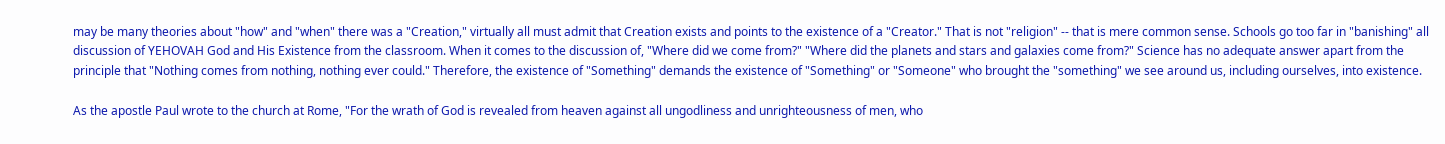may be many theories about "how" and "when" there was a "Creation," virtually all must admit that Creation exists and points to the existence of a "Creator." That is not "religion" -- that is mere common sense. Schools go too far in "banishing" all discussion of YEHOVAH God and His Existence from the classroom. When it comes to the discussion of, "Where did we come from?" "Where did the planets and stars and galaxies come from?" Science has no adequate answer apart from the principle that "Nothing comes from nothing, nothing ever could." Therefore, the existence of "Something" demands the existence of "Something" or "Someone" who brought the "something" we see around us, including ourselves, into existence.

As the apostle Paul wrote to the church at Rome, "For the wrath of God is revealed from heaven against all ungodliness and unrighteousness of men, who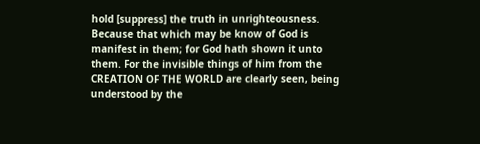hold [suppress] the truth in unrighteousness. Because that which may be know of God is manifest in them; for God hath shown it unto them. For the invisible things of him from the CREATION OF THE WORLD are clearly seen, being understood by the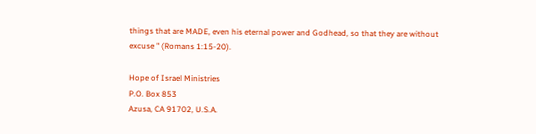things that are MADE, even his eternal power and Godhead, so that they are without excuse " (Romans 1:15-20).

Hope of Israel Ministries
P.O. Box 853
Azusa, CA 91702, U.S.A.